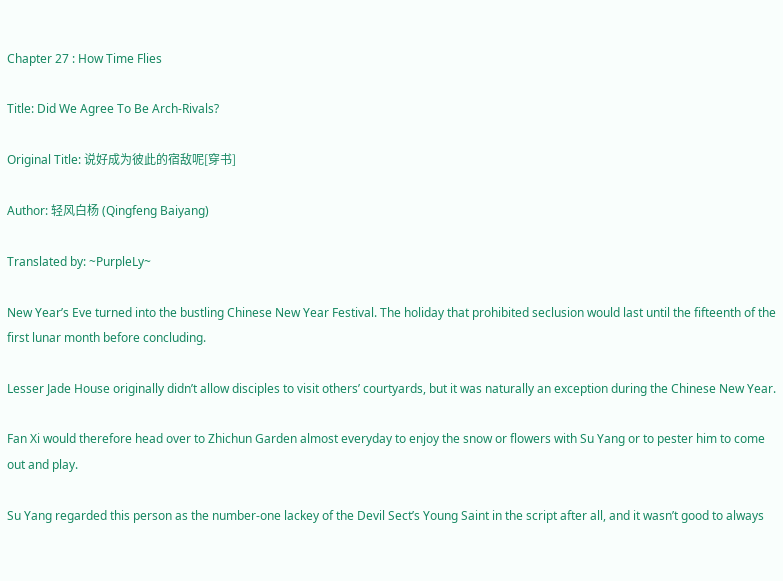Chapter 27 : How Time Flies

Title: Did We Agree To Be Arch-Rivals?

Original Title: 说好成为彼此的宿敌呢[穿书]

Author: 轻风白杨 (Qingfeng Baiyang)

Translated by: ~PurpleLy~

New Year’s Eve turned into the bustling Chinese New Year Festival. The holiday that prohibited seclusion would last until the fifteenth of the first lunar month before concluding.

Lesser Jade House originally didn’t allow disciples to visit others’ courtyards, but it was naturally an exception during the Chinese New Year.

Fan Xi would therefore head over to Zhichun Garden almost everyday to enjoy the snow or flowers with Su Yang or to pester him to come out and play.

Su Yang regarded this person as the number-one lackey of the Devil Sect’s Young Saint in the script after all, and it wasn’t good to always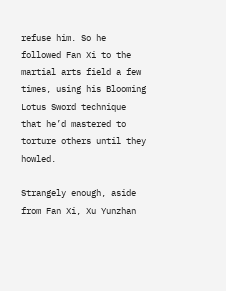refuse him. So he followed Fan Xi to the martial arts field a few times, using his Blooming Lotus Sword technique that he’d mastered to torture others until they howled.

Strangely enough, aside from Fan Xi, Xu Yunzhan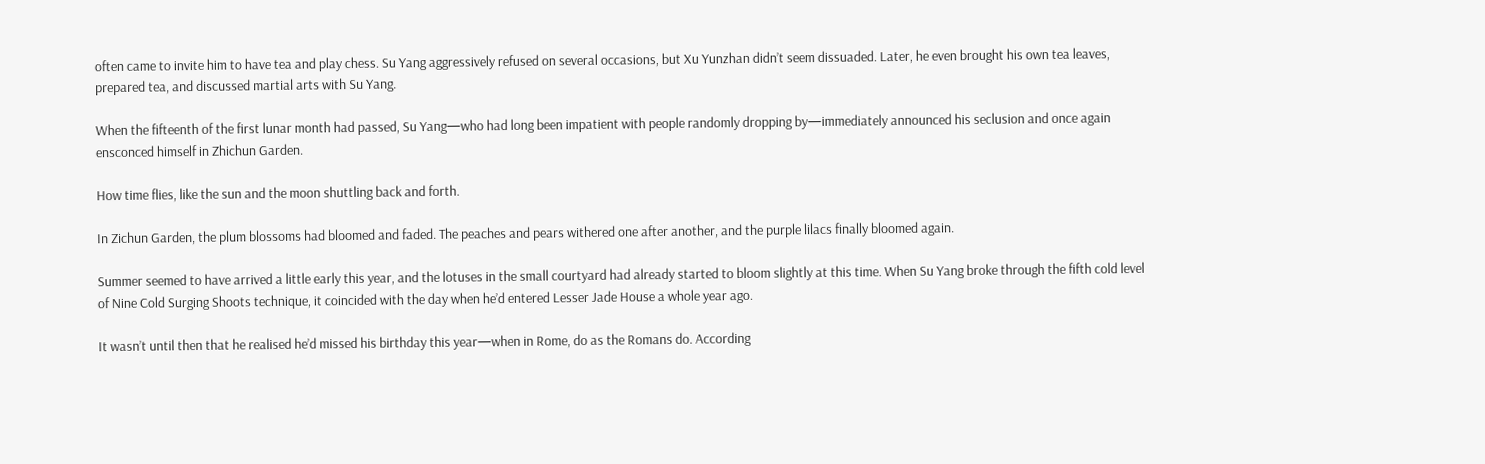often came to invite him to have tea and play chess. Su Yang aggressively refused on several occasions, but Xu Yunzhan didn’t seem dissuaded. Later, he even brought his own tea leaves, prepared tea, and discussed martial arts with Su Yang.

When the fifteenth of the first lunar month had passed, Su Yang—who had long been impatient with people randomly dropping by—immediately announced his seclusion and once again ensconced himself in Zhichun Garden.

How time flies, like the sun and the moon shuttling back and forth.

In Zichun Garden, the plum blossoms had bloomed and faded. The peaches and pears withered one after another, and the purple lilacs finally bloomed again.

Summer seemed to have arrived a little early this year, and the lotuses in the small courtyard had already started to bloom slightly at this time. When Su Yang broke through the fifth cold level of Nine Cold Surging Shoots technique, it coincided with the day when he’d entered Lesser Jade House a whole year ago.

It wasn’t until then that he realised he’d missed his birthday this year—when in Rome, do as the Romans do. According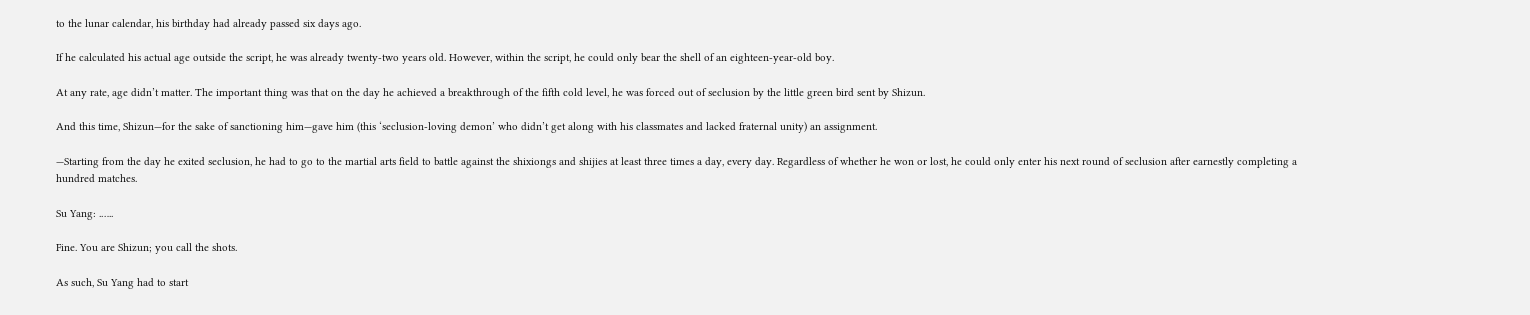to the lunar calendar, his birthday had already passed six days ago.

If he calculated his actual age outside the script, he was already twenty-two years old. However, within the script, he could only bear the shell of an eighteen-year-old boy.

At any rate, age didn’t matter. The important thing was that on the day he achieved a breakthrough of the fifth cold level, he was forced out of seclusion by the little green bird sent by Shizun.

And this time, Shizun—for the sake of sanctioning him—gave him (this ‘seclusion-loving demon’ who didn’t get along with his classmates and lacked fraternal unity) an assignment.

—Starting from the day he exited seclusion, he had to go to the martial arts field to battle against the shixiongs and shijies at least three times a day, every day. Regardless of whether he won or lost, he could only enter his next round of seclusion after earnestly completing a hundred matches.

Su Yang: .…..

Fine. You are Shizun; you call the shots.

As such, Su Yang had to start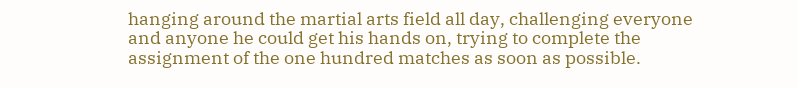hanging around the martial arts field all day, challenging everyone and anyone he could get his hands on, trying to complete the assignment of the one hundred matches as soon as possible.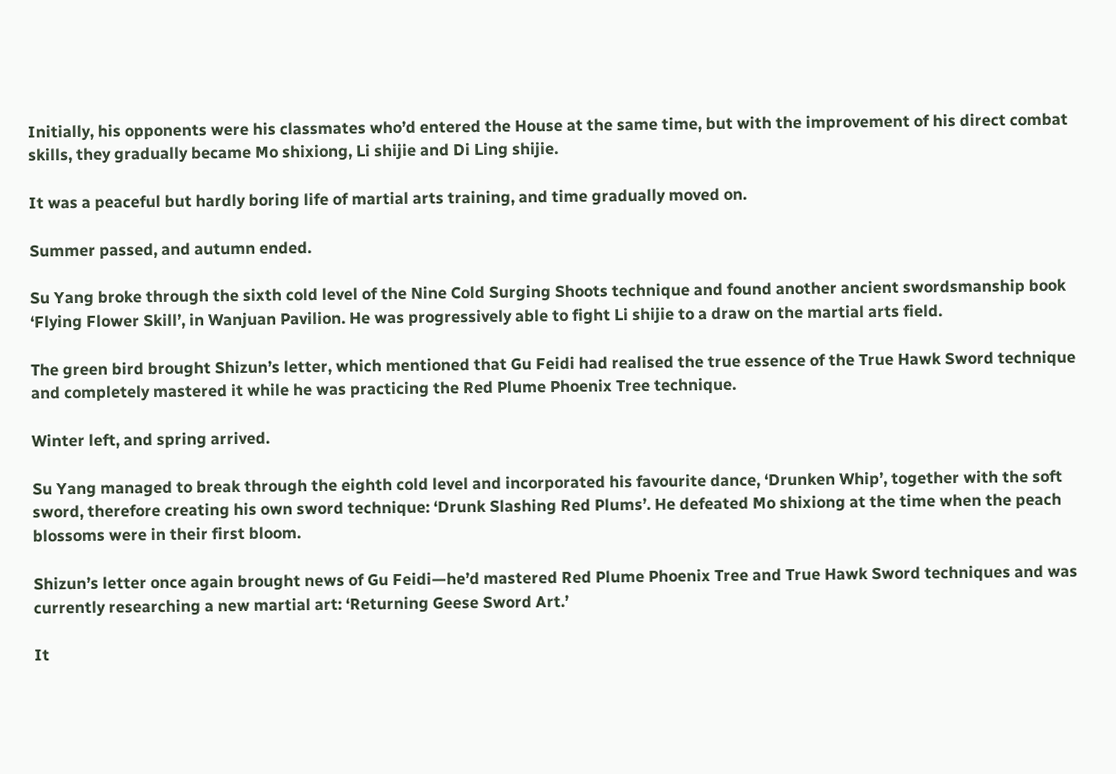Initially, his opponents were his classmates who’d entered the House at the same time, but with the improvement of his direct combat skills, they gradually became Mo shixiong, Li shijie and Di Ling shijie.

It was a peaceful but hardly boring life of martial arts training, and time gradually moved on.

Summer passed, and autumn ended.

Su Yang broke through the sixth cold level of the Nine Cold Surging Shoots technique and found another ancient swordsmanship book ‘Flying Flower Skill’, in Wanjuan Pavilion. He was progressively able to fight Li shijie to a draw on the martial arts field.

The green bird brought Shizun’s letter, which mentioned that Gu Feidi had realised the true essence of the True Hawk Sword technique and completely mastered it while he was practicing the Red Plume Phoenix Tree technique.

Winter left, and spring arrived.

Su Yang managed to break through the eighth cold level and incorporated his favourite dance, ‘Drunken Whip’, together with the soft sword, therefore creating his own sword technique: ‘Drunk Slashing Red Plums’. He defeated Mo shixiong at the time when the peach blossoms were in their first bloom.

Shizun’s letter once again brought news of Gu Feidi—he’d mastered Red Plume Phoenix Tree and True Hawk Sword techniques and was currently researching a new martial art: ‘Returning Geese Sword Art.’

It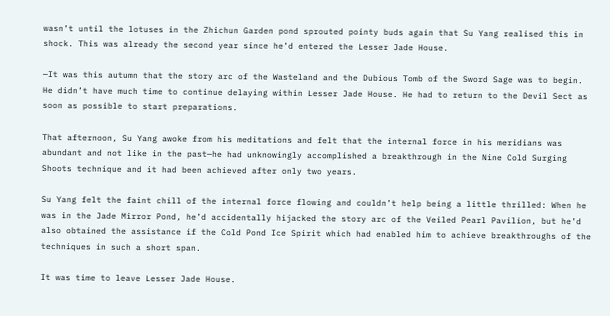wasn’t until the lotuses in the Zhichun Garden pond sprouted pointy buds again that Su Yang realised this in shock. This was already the second year since he’d entered the Lesser Jade House.

—It was this autumn that the story arc of the Wasteland and the Dubious Tomb of the Sword Sage was to begin. He didn’t have much time to continue delaying within Lesser Jade House. He had to return to the Devil Sect as soon as possible to start preparations.

That afternoon, Su Yang awoke from his meditations and felt that the internal force in his meridians was abundant and not like in the past—he had unknowingly accomplished a breakthrough in the Nine Cold Surging Shoots technique and it had been achieved after only two years.

Su Yang felt the faint chill of the internal force flowing and couldn’t help being a little thrilled: When he was in the Jade Mirror Pond, he’d accidentally hijacked the story arc of the Veiled Pearl Pavilion, but he’d also obtained the assistance if the Cold Pond Ice Spirit which had enabled him to achieve breakthroughs of the techniques in such a short span.

It was time to leave Lesser Jade House.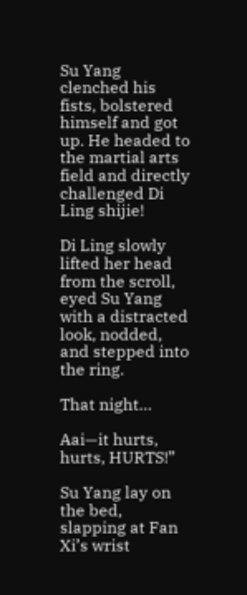Su Yang clenched his fists, bolstered himself and got up. He headed to the martial arts field and directly challenged Di Ling shijie!

Di Ling slowly lifted her head from the scroll, eyed Su Yang with a distracted look, nodded, and stepped into the ring.

That night…

Aai—it hurts, hurts, HURTS!”

Su Yang lay on the bed, slapping at Fan Xi’s wrist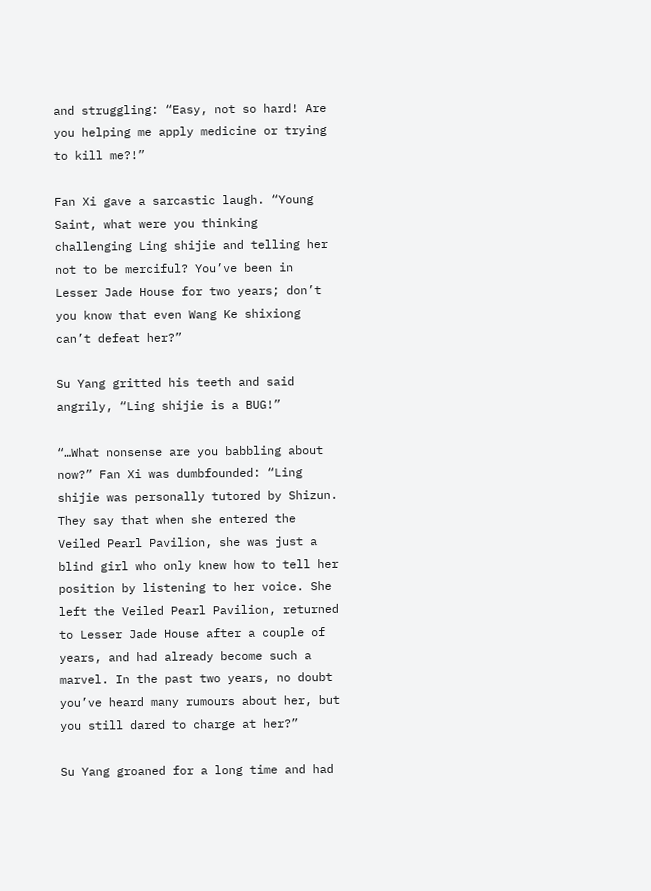and struggling: “Easy, not so hard! Are you helping me apply medicine or trying to kill me?!”

Fan Xi gave a sarcastic laugh. “Young Saint, what were you thinking challenging Ling shijie and telling her not to be merciful? You’ve been in Lesser Jade House for two years; don’t you know that even Wang Ke shixiong can’t defeat her?”

Su Yang gritted his teeth and said angrily, “Ling shijie is a BUG!”

“…What nonsense are you babbling about now?” Fan Xi was dumbfounded: “Ling shijie was personally tutored by Shizun. They say that when she entered the Veiled Pearl Pavilion, she was just a blind girl who only knew how to tell her position by listening to her voice. She left the Veiled Pearl Pavilion, returned to Lesser Jade House after a couple of years, and had already become such a marvel. In the past two years, no doubt you’ve heard many rumours about her, but you still dared to charge at her?”

Su Yang groaned for a long time and had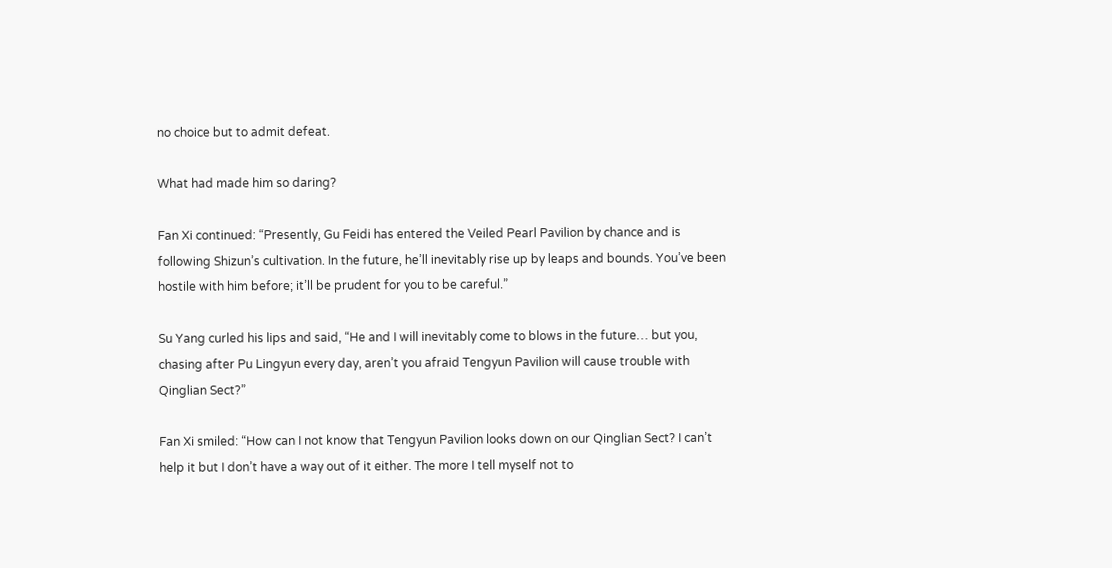no choice but to admit defeat.

What had made him so daring?

Fan Xi continued: “Presently, Gu Feidi has entered the Veiled Pearl Pavilion by chance and is following Shizun’s cultivation. In the future, he’ll inevitably rise up by leaps and bounds. You’ve been hostile with him before; it’ll be prudent for you to be careful.”

Su Yang curled his lips and said, “He and I will inevitably come to blows in the future… but you, chasing after Pu Lingyun every day, aren’t you afraid Tengyun Pavilion will cause trouble with Qinglian Sect?”

Fan Xi smiled: “How can I not know that Tengyun Pavilion looks down on our Qinglian Sect? I can’t help it but I don’t have a way out of it either. The more I tell myself not to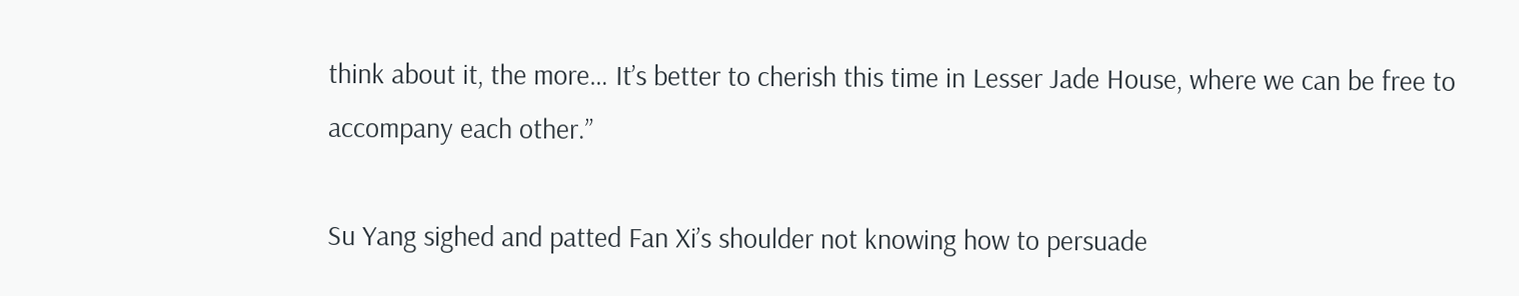think about it, the more… It’s better to cherish this time in Lesser Jade House, where we can be free to accompany each other.”

Su Yang sighed and patted Fan Xi’s shoulder not knowing how to persuade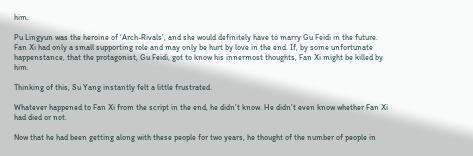him.

Pu Lingyun was the heroine of ‘Arch-Rivals’, and she would definitely have to marry Gu Feidi in the future. Fan Xi had only a small supporting role and may only be hurt by love in the end. If, by some unfortunate happenstance, that the protagonist, Gu Feidi, got to know his innermost thoughts, Fan Xi might be killed by him.

Thinking of this, Su Yang instantly felt a little frustrated.

Whatever happened to Fan Xi from the script in the end, he didn’t know. He didn’t even know whether Fan Xi had died or not.

Now that he had been getting along with these people for two years, he thought of the number of people in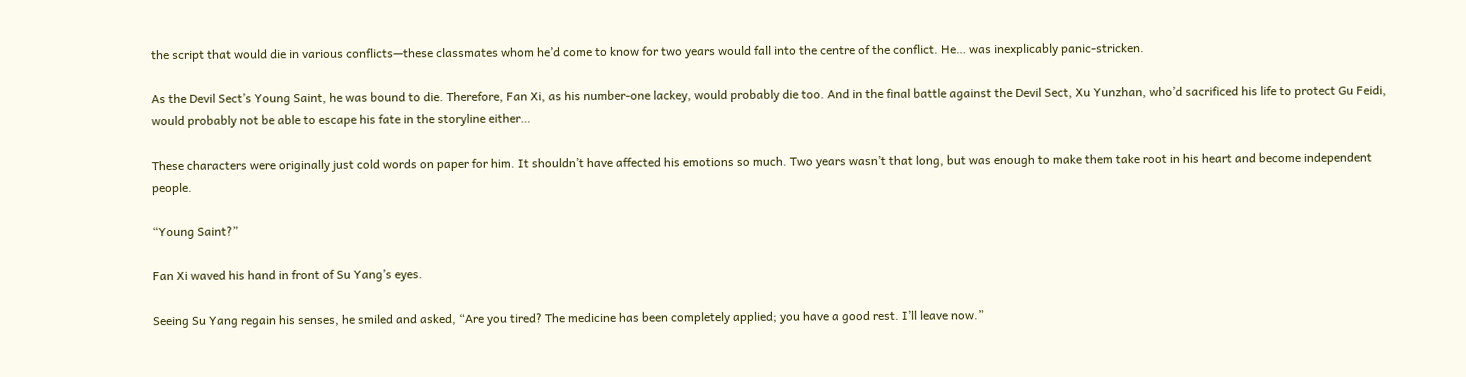the script that would die in various conflicts—these classmates whom he’d come to know for two years would fall into the centre of the conflict. He… was inexplicably panic-stricken.

As the Devil Sect’s Young Saint, he was bound to die. Therefore, Fan Xi, as his number-one lackey, would probably die too. And in the final battle against the Devil Sect, Xu Yunzhan, who’d sacrificed his life to protect Gu Feidi, would probably not be able to escape his fate in the storyline either…

These characters were originally just cold words on paper for him. It shouldn’t have affected his emotions so much. Two years wasn’t that long, but was enough to make them take root in his heart and become independent people.

“Young Saint?”

Fan Xi waved his hand in front of Su Yang’s eyes.

Seeing Su Yang regain his senses, he smiled and asked, “Are you tired? The medicine has been completely applied; you have a good rest. I’ll leave now.”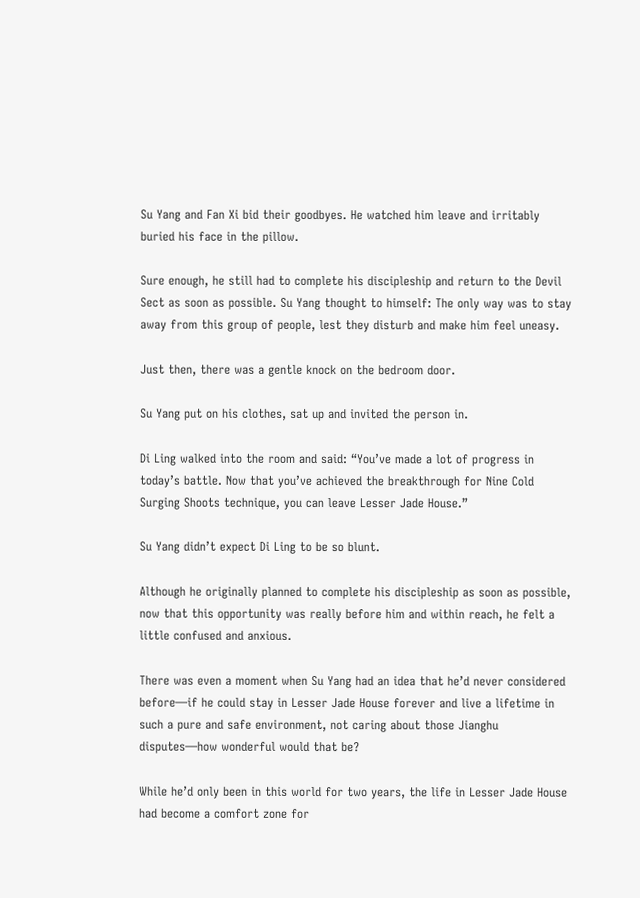Su Yang and Fan Xi bid their goodbyes. He watched him leave and irritably buried his face in the pillow.

Sure enough, he still had to complete his discipleship and return to the Devil Sect as soon as possible. Su Yang thought to himself: The only way was to stay away from this group of people, lest they disturb and make him feel uneasy.

Just then, there was a gentle knock on the bedroom door.

Su Yang put on his clothes, sat up and invited the person in.

Di Ling walked into the room and said: “You’ve made a lot of progress in today’s battle. Now that you’ve achieved the breakthrough for Nine Cold Surging Shoots technique, you can leave Lesser Jade House.”

Su Yang didn’t expect Di Ling to be so blunt.

Although he originally planned to complete his discipleship as soon as possible, now that this opportunity was really before him and within reach, he felt a little confused and anxious.

There was even a moment when Su Yang had an idea that he’d never considered before—if he could stay in Lesser Jade House forever and live a lifetime in such a pure and safe environment, not caring about those Jianghu disputes—how wonderful would that be?

While he’d only been in this world for two years, the life in Lesser Jade House had become a comfort zone for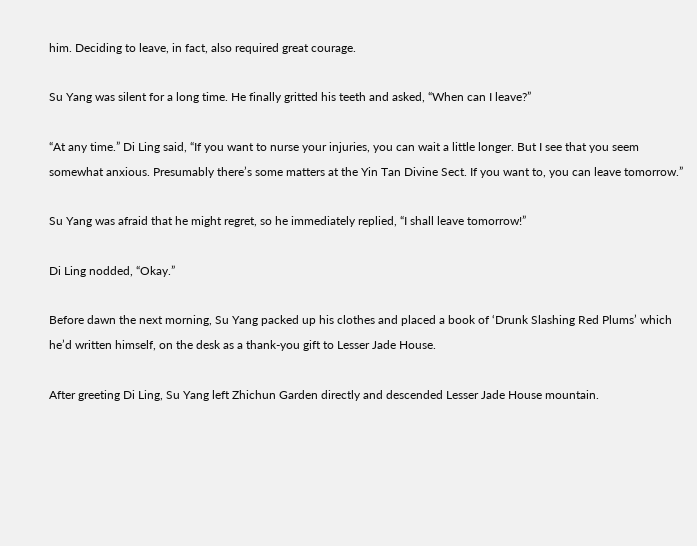him. Deciding to leave, in fact, also required great courage.

Su Yang was silent for a long time. He finally gritted his teeth and asked, “When can I leave?”

“At any time.” Di Ling said, “If you want to nurse your injuries, you can wait a little longer. But I see that you seem somewhat anxious. Presumably there’s some matters at the Yin Tan Divine Sect. If you want to, you can leave tomorrow.”

Su Yang was afraid that he might regret, so he immediately replied, “I shall leave tomorrow!”

Di Ling nodded, “Okay.”

Before dawn the next morning, Su Yang packed up his clothes and placed a book of ‘Drunk Slashing Red Plums’ which he’d written himself, on the desk as a thank-you gift to Lesser Jade House.

After greeting Di Ling, Su Yang left Zhichun Garden directly and descended Lesser Jade House mountain.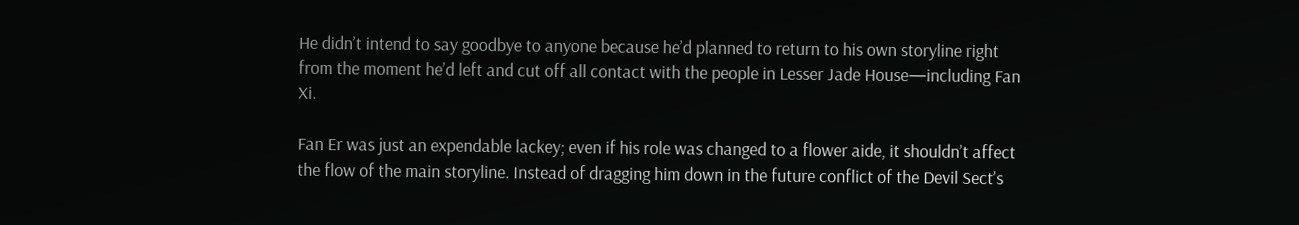He didn’t intend to say goodbye to anyone because he’d planned to return to his own storyline right from the moment he’d left and cut off all contact with the people in Lesser Jade House—including Fan Xi.

Fan Er was just an expendable lackey; even if his role was changed to a flower aide, it shouldn’t affect the flow of the main storyline. Instead of dragging him down in the future conflict of the Devil Sect’s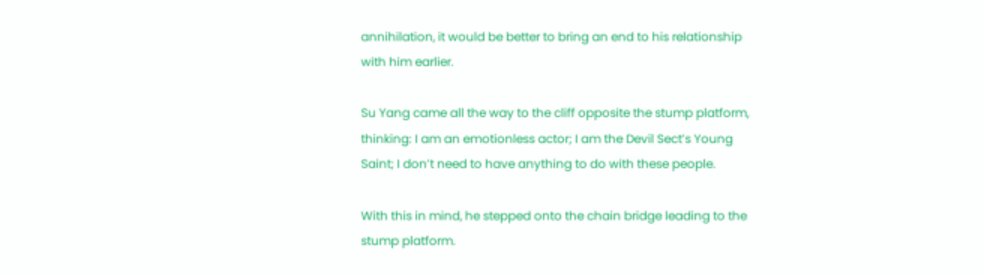annihilation, it would be better to bring an end to his relationship with him earlier.

Su Yang came all the way to the cliff opposite the stump platform, thinking: I am an emotionless actor; I am the Devil Sect’s Young Saint; I don’t need to have anything to do with these people.

With this in mind, he stepped onto the chain bridge leading to the stump platform.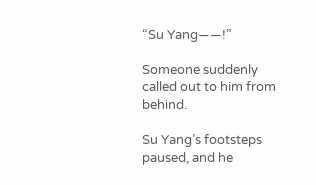“Su Yang——!”

Someone suddenly called out to him from behind.

Su Yang’s footsteps paused, and he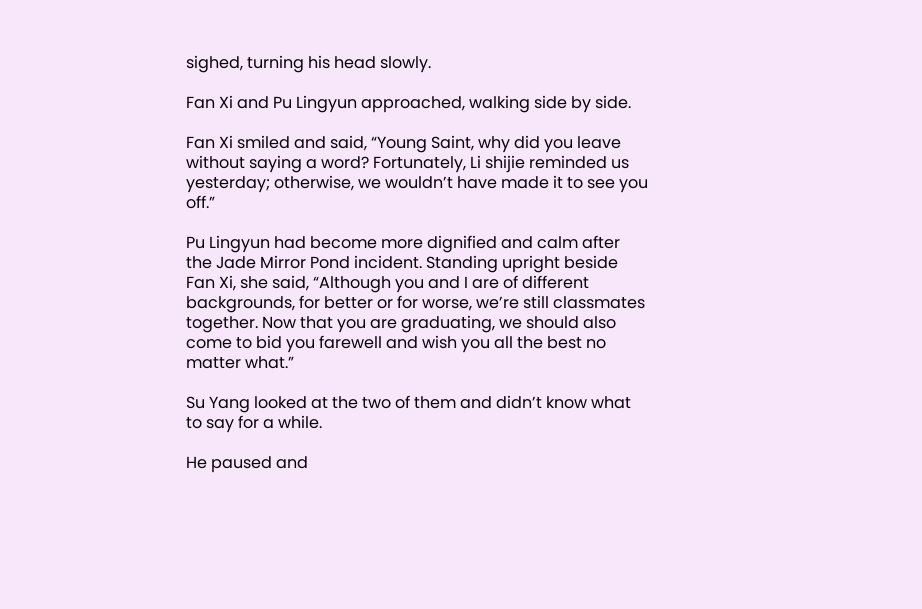sighed, turning his head slowly.

Fan Xi and Pu Lingyun approached, walking side by side.

Fan Xi smiled and said, “Young Saint, why did you leave without saying a word? Fortunately, Li shijie reminded us yesterday; otherwise, we wouldn’t have made it to see you off.”

Pu Lingyun had become more dignified and calm after the Jade Mirror Pond incident. Standing upright beside Fan Xi, she said, “Although you and I are of different backgrounds, for better or for worse, we’re still classmates together. Now that you are graduating, we should also come to bid you farewell and wish you all the best no matter what.”

Su Yang looked at the two of them and didn’t know what to say for a while.

He paused and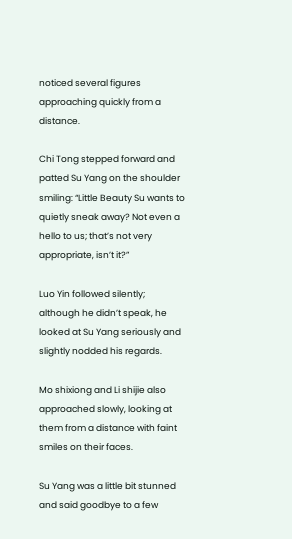noticed several figures approaching quickly from a distance.

Chi Tong stepped forward and patted Su Yang on the shoulder smiling: “Little Beauty Su wants to quietly sneak away? Not even a hello to us; that’s not very appropriate, isn’t it?”

Luo Yin followed silently; although he didn’t speak, he looked at Su Yang seriously and slightly nodded his regards.

Mo shixiong and Li shijie also approached slowly, looking at them from a distance with faint smiles on their faces.

Su Yang was a little bit stunned and said goodbye to a few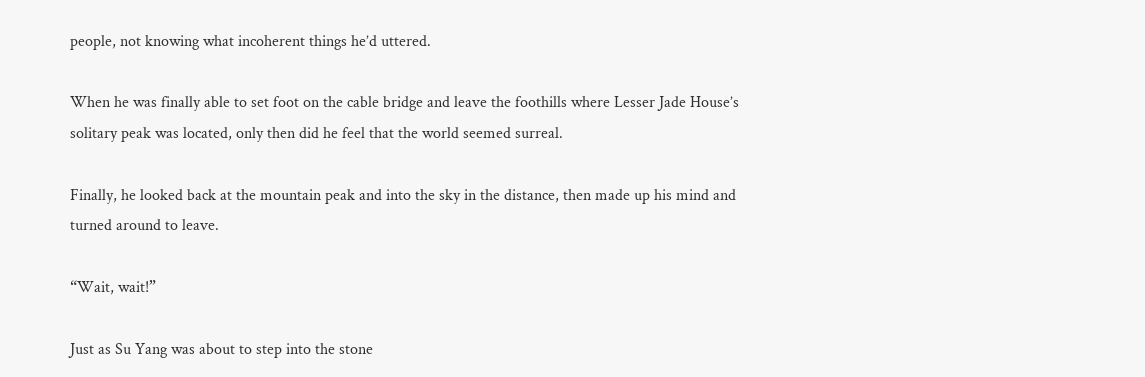people, not knowing what incoherent things he’d uttered.

When he was finally able to set foot on the cable bridge and leave the foothills where Lesser Jade House’s solitary peak was located, only then did he feel that the world seemed surreal.

Finally, he looked back at the mountain peak and into the sky in the distance, then made up his mind and turned around to leave.

“Wait, wait!”

Just as Su Yang was about to step into the stone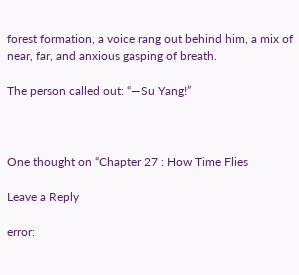forest formation, a voice rang out behind him, a mix of near, far, and anxious gasping of breath.

The person called out: “—Su Yang!”



One thought on “Chapter 27 : How Time Flies

Leave a Reply

error: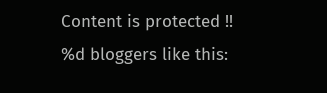Content is protected !!
%d bloggers like this: